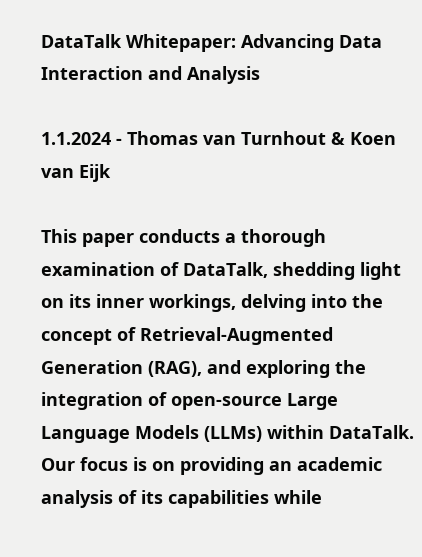DataTalk Whitepaper: Advancing Data Interaction and Analysis

1.1.2024 - Thomas van Turnhout & Koen van Eijk

This paper conducts a thorough examination of DataTalk, shedding light on its inner workings, delving into the concept of Retrieval-Augmented Generation (RAG), and exploring the integration of open-source Large Language Models (LLMs) within DataTalk. Our focus is on providing an academic analysis of its capabilities while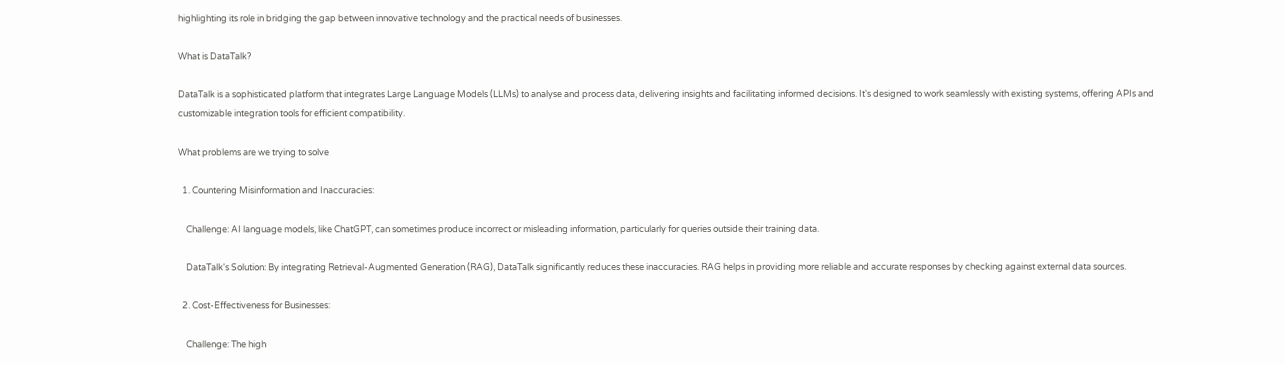highlighting its role in bridging the gap between innovative technology and the practical needs of businesses.

What is DataTalk?

DataTalk is a sophisticated platform that integrates Large Language Models (LLMs) to analyse and process data, delivering insights and facilitating informed decisions. It's designed to work seamlessly with existing systems, offering APIs and customizable integration tools for efficient compatibility.

What problems are we trying to solve

  1. Countering Misinformation and Inaccuracies:

    Challenge: AI language models, like ChatGPT, can sometimes produce incorrect or misleading information, particularly for queries outside their training data.

    DataTalk's Solution: By integrating Retrieval-Augmented Generation (RAG), DataTalk significantly reduces these inaccuracies. RAG helps in providing more reliable and accurate responses by checking against external data sources.

  2. Cost-Effectiveness for Businesses:

    Challenge: The high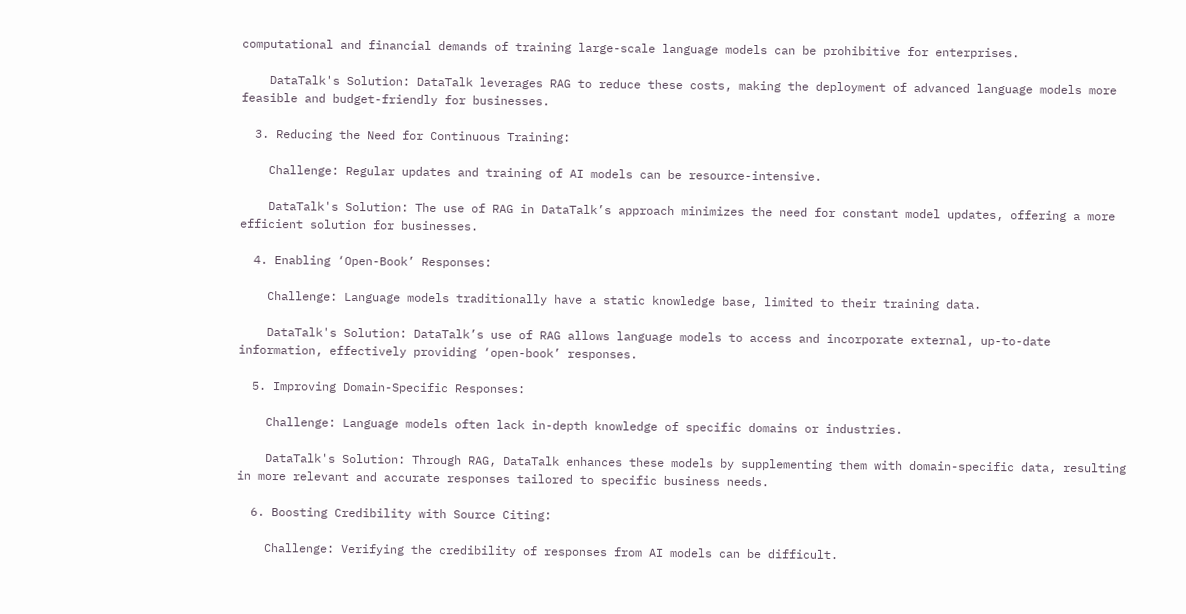computational and financial demands of training large-scale language models can be prohibitive for enterprises.

    DataTalk's Solution: DataTalk leverages RAG to reduce these costs, making the deployment of advanced language models more feasible and budget-friendly for businesses.

  3. Reducing the Need for Continuous Training:

    Challenge: Regular updates and training of AI models can be resource-intensive.

    DataTalk's Solution: The use of RAG in DataTalk’s approach minimizes the need for constant model updates, offering a more efficient solution for businesses.

  4. Enabling ‘Open-Book’ Responses:

    Challenge: Language models traditionally have a static knowledge base, limited to their training data.

    DataTalk's Solution: DataTalk’s use of RAG allows language models to access and incorporate external, up-to-date information, effectively providing ‘open-book’ responses.

  5. Improving Domain-Specific Responses:

    Challenge: Language models often lack in-depth knowledge of specific domains or industries.

    DataTalk's Solution: Through RAG, DataTalk enhances these models by supplementing them with domain-specific data, resulting in more relevant and accurate responses tailored to specific business needs.

  6. Boosting Credibility with Source Citing:

    Challenge: Verifying the credibility of responses from AI models can be difficult.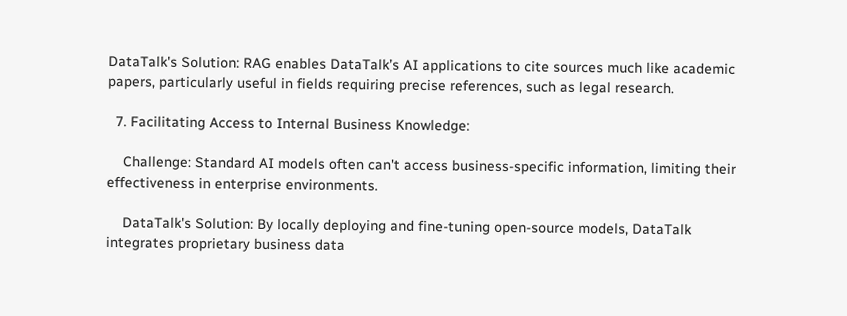DataTalk's Solution: RAG enables DataTalk’s AI applications to cite sources much like academic papers, particularly useful in fields requiring precise references, such as legal research.

  7. Facilitating Access to Internal Business Knowledge:

    Challenge: Standard AI models often can't access business-specific information, limiting their effectiveness in enterprise environments.

    DataTalk's Solution: By locally deploying and fine-tuning open-source models, DataTalk integrates proprietary business data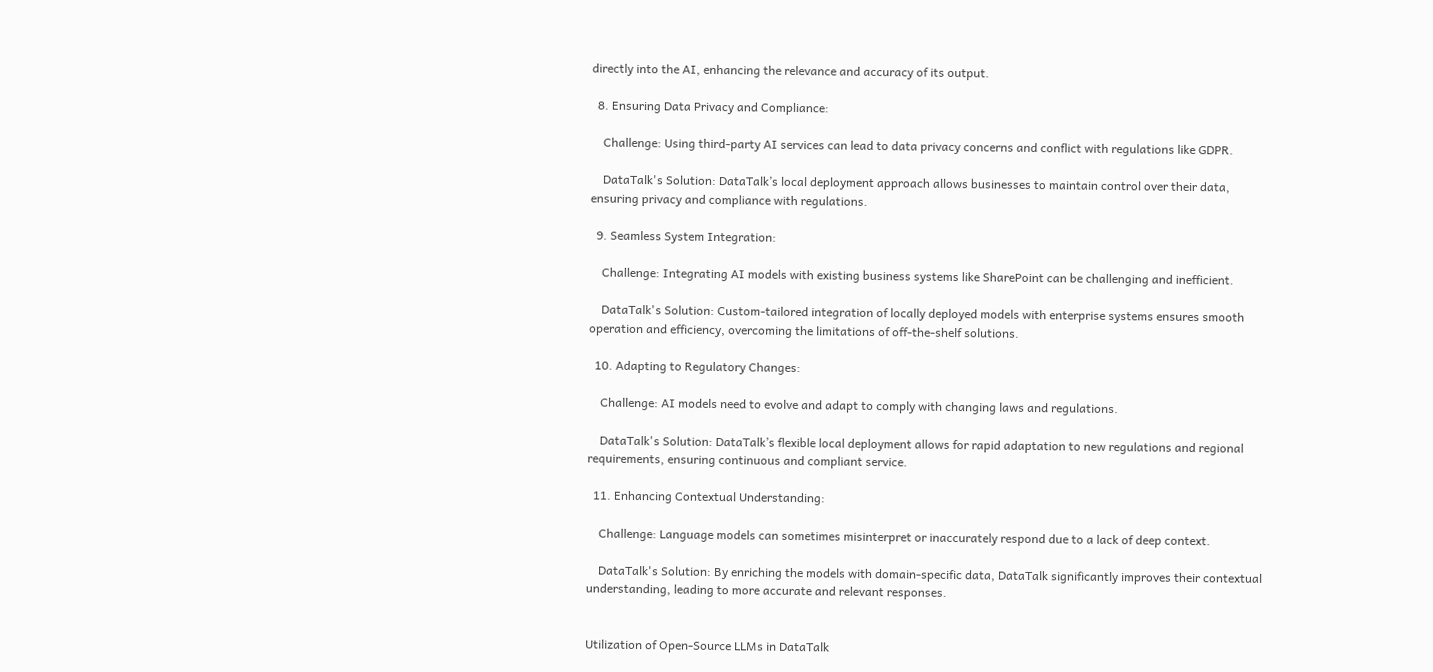directly into the AI, enhancing the relevance and accuracy of its output.

  8. Ensuring Data Privacy and Compliance:

    Challenge: Using third-party AI services can lead to data privacy concerns and conflict with regulations like GDPR.

    DataTalk's Solution: DataTalk’s local deployment approach allows businesses to maintain control over their data, ensuring privacy and compliance with regulations.

  9. Seamless System Integration:

    Challenge: Integrating AI models with existing business systems like SharePoint can be challenging and inefficient.

    DataTalk's Solution: Custom-tailored integration of locally deployed models with enterprise systems ensures smooth operation and efficiency, overcoming the limitations of off-the-shelf solutions.

  10. Adapting to Regulatory Changes:

    Challenge: AI models need to evolve and adapt to comply with changing laws and regulations.

    DataTalk's Solution: DataTalk’s flexible local deployment allows for rapid adaptation to new regulations and regional requirements, ensuring continuous and compliant service.

  11. Enhancing Contextual Understanding:

    Challenge: Language models can sometimes misinterpret or inaccurately respond due to a lack of deep context.

    DataTalk's Solution: By enriching the models with domain-specific data, DataTalk significantly improves their contextual understanding, leading to more accurate and relevant responses.


Utilization of Open-Source LLMs in DataTalk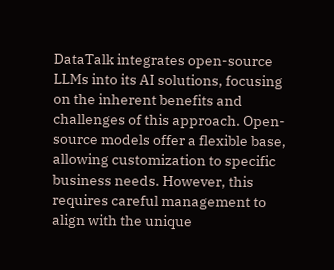DataTalk integrates open-source LLMs into its AI solutions, focusing on the inherent benefits and challenges of this approach. Open-source models offer a flexible base, allowing customization to specific business needs. However, this requires careful management to align with the unique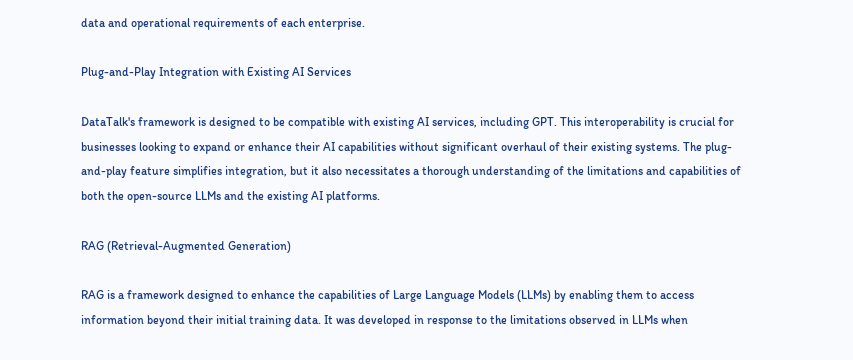data and operational requirements of each enterprise.

Plug-and-Play Integration with Existing AI Services

DataTalk's framework is designed to be compatible with existing AI services, including GPT. This interoperability is crucial for businesses looking to expand or enhance their AI capabilities without significant overhaul of their existing systems. The plug-and-play feature simplifies integration, but it also necessitates a thorough understanding of the limitations and capabilities of both the open-source LLMs and the existing AI platforms.

RAG (Retrieval-Augmented Generation)

RAG is a framework designed to enhance the capabilities of Large Language Models (LLMs) by enabling them to access information beyond their initial training data. It was developed in response to the limitations observed in LLMs when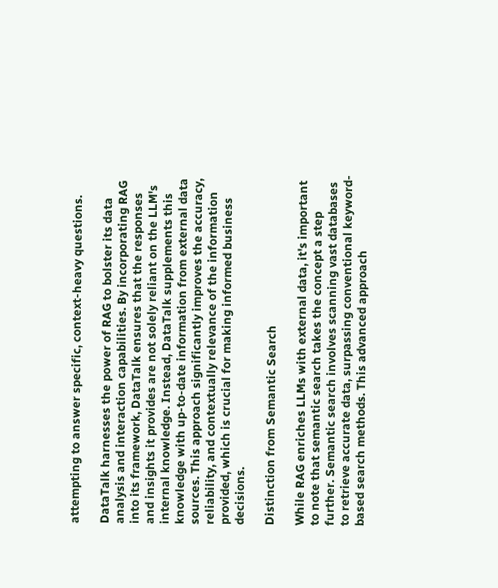attempting to answer specific, context-heavy questions.

DataTalk harnesses the power of RAG to bolster its data analysis and interaction capabilities. By incorporating RAG into its framework, DataTalk ensures that the responses and insights it provides are not solely reliant on the LLM's internal knowledge. Instead, DataTalk supplements this knowledge with up-to-date information from external data sources. This approach significantly improves the accuracy, reliability, and contextually relevance of the information provided, which is crucial for making informed business decisions.

Distinction from Semantic Search

While RAG enriches LLMs with external data, it's important to note that semantic search takes the concept a step further. Semantic search involves scanning vast databases to retrieve accurate data, surpassing conventional keyword-based search methods. This advanced approach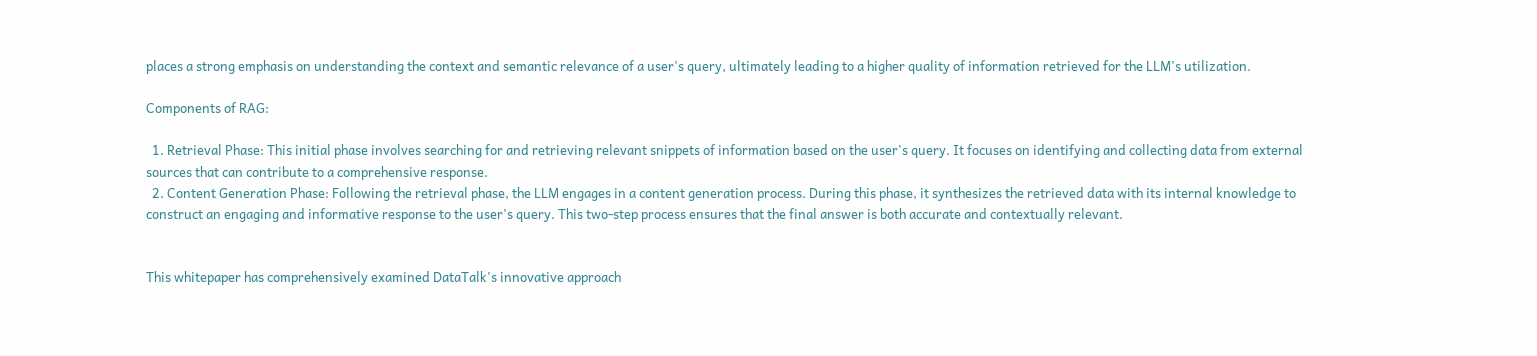places a strong emphasis on understanding the context and semantic relevance of a user's query, ultimately leading to a higher quality of information retrieved for the LLM's utilization.

Components of RAG:

  1. Retrieval Phase: This initial phase involves searching for and retrieving relevant snippets of information based on the user's query. It focuses on identifying and collecting data from external sources that can contribute to a comprehensive response.
  2. Content Generation Phase: Following the retrieval phase, the LLM engages in a content generation process. During this phase, it synthesizes the retrieved data with its internal knowledge to construct an engaging and informative response to the user's query. This two-step process ensures that the final answer is both accurate and contextually relevant.


This whitepaper has comprehensively examined DataTalk's innovative approach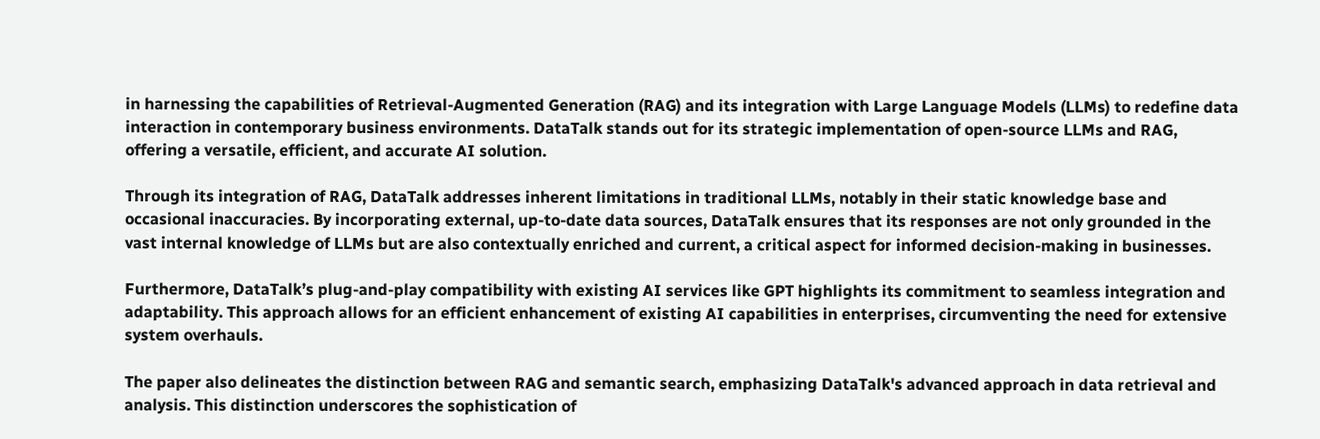in harnessing the capabilities of Retrieval-Augmented Generation (RAG) and its integration with Large Language Models (LLMs) to redefine data interaction in contemporary business environments. DataTalk stands out for its strategic implementation of open-source LLMs and RAG, offering a versatile, efficient, and accurate AI solution.

Through its integration of RAG, DataTalk addresses inherent limitations in traditional LLMs, notably in their static knowledge base and occasional inaccuracies. By incorporating external, up-to-date data sources, DataTalk ensures that its responses are not only grounded in the vast internal knowledge of LLMs but are also contextually enriched and current, a critical aspect for informed decision-making in businesses.

Furthermore, DataTalk’s plug-and-play compatibility with existing AI services like GPT highlights its commitment to seamless integration and adaptability. This approach allows for an efficient enhancement of existing AI capabilities in enterprises, circumventing the need for extensive system overhauls.

The paper also delineates the distinction between RAG and semantic search, emphasizing DataTalk's advanced approach in data retrieval and analysis. This distinction underscores the sophistication of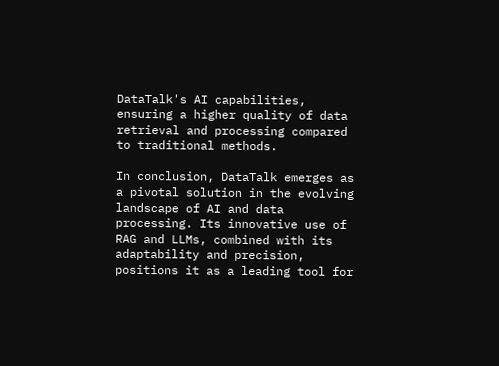DataTalk's AI capabilities, ensuring a higher quality of data retrieval and processing compared to traditional methods.

In conclusion, DataTalk emerges as a pivotal solution in the evolving landscape of AI and data processing. Its innovative use of RAG and LLMs, combined with its adaptability and precision, positions it as a leading tool for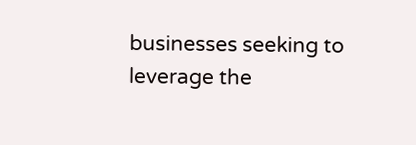businesses seeking to leverage the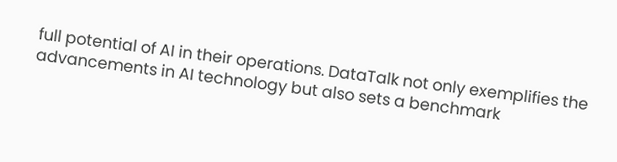full potential of AI in their operations. DataTalk not only exemplifies the advancements in AI technology but also sets a benchmark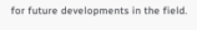for future developments in the field.